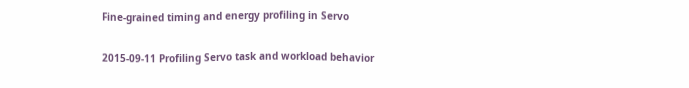Fine-grained timing and energy profiling in Servo

2015-09-11 Profiling Servo task and workload behavior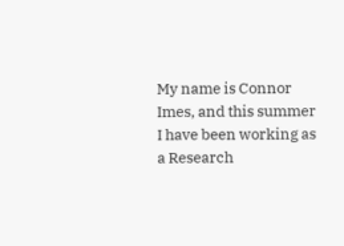My name is Connor Imes, and this summer I have been working as a Research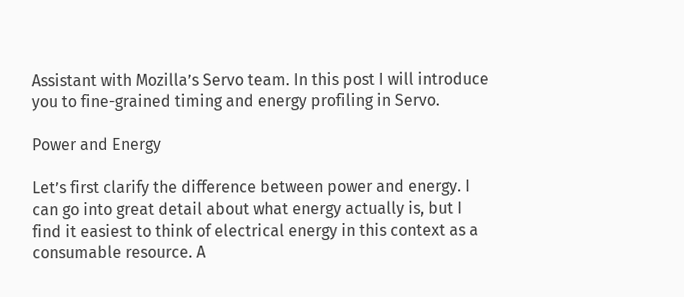Assistant with Mozilla’s Servo team. In this post I will introduce you to fine-grained timing and energy profiling in Servo.

Power and Energy

Let’s first clarify the difference between power and energy. I can go into great detail about what energy actually is, but I find it easiest to think of electrical energy in this context as a consumable resource. A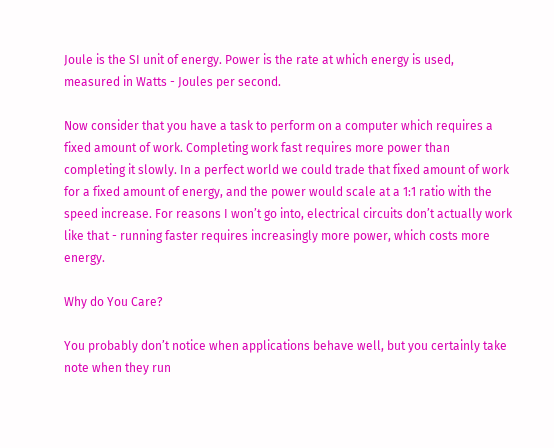Joule is the SI unit of energy. Power is the rate at which energy is used, measured in Watts - Joules per second.

Now consider that you have a task to perform on a computer which requires a fixed amount of work. Completing work fast requires more power than completing it slowly. In a perfect world we could trade that fixed amount of work for a fixed amount of energy, and the power would scale at a 1:1 ratio with the speed increase. For reasons I won’t go into, electrical circuits don’t actually work like that - running faster requires increasingly more power, which costs more energy.

Why do You Care?

You probably don’t notice when applications behave well, but you certainly take note when they run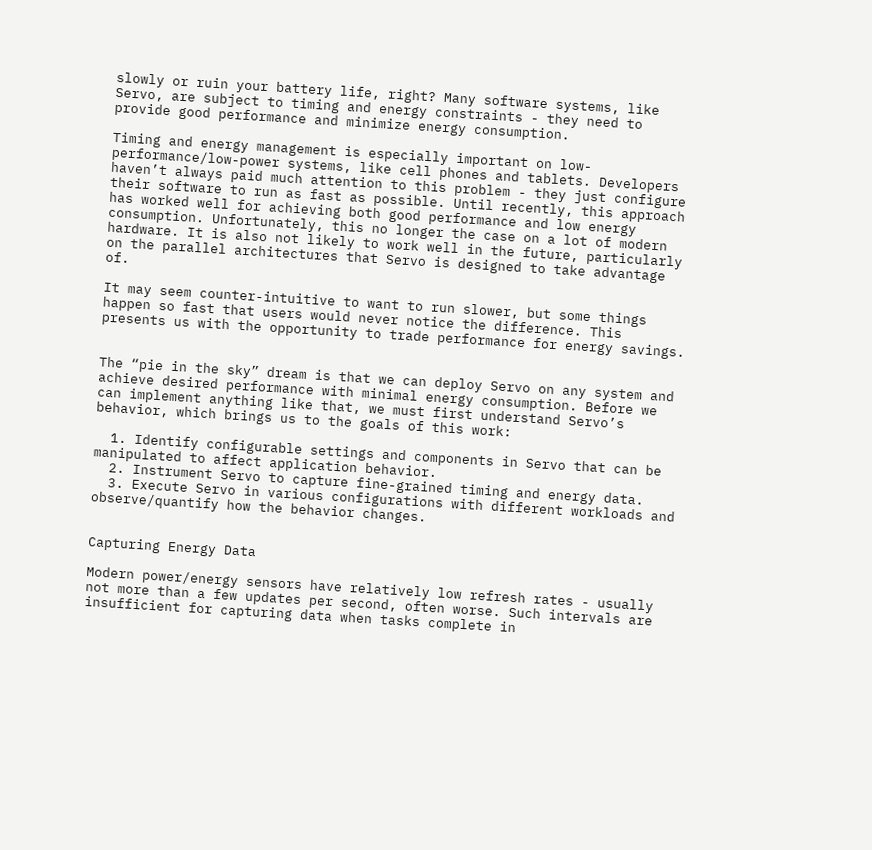slowly or ruin your battery life, right? Many software systems, like Servo, are subject to timing and energy constraints - they need to provide good performance and minimize energy consumption.

Timing and energy management is especially important on low-performance/low-power systems, like cell phones and tablets. Developers haven’t always paid much attention to this problem - they just configure their software to run as fast as possible. Until recently, this approach has worked well for achieving both good performance and low energy consumption. Unfortunately, this no longer the case on a lot of modern hardware. It is also not likely to work well in the future, particularly on the parallel architectures that Servo is designed to take advantage of.

It may seem counter-intuitive to want to run slower, but some things happen so fast that users would never notice the difference. This presents us with the opportunity to trade performance for energy savings.


The “pie in the sky” dream is that we can deploy Servo on any system and achieve desired performance with minimal energy consumption. Before we can implement anything like that, we must first understand Servo’s behavior, which brings us to the goals of this work:

  1. Identify configurable settings and components in Servo that can be manipulated to affect application behavior.
  2. Instrument Servo to capture fine-grained timing and energy data.
  3. Execute Servo in various configurations with different workloads and observe/quantify how the behavior changes.


Capturing Energy Data

Modern power/energy sensors have relatively low refresh rates - usually not more than a few updates per second, often worse. Such intervals are insufficient for capturing data when tasks complete in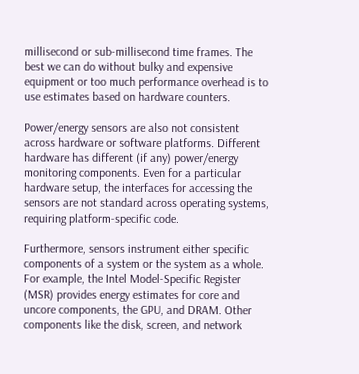millisecond or sub-millisecond time frames. The best we can do without bulky and expensive equipment or too much performance overhead is to use estimates based on hardware counters.

Power/energy sensors are also not consistent across hardware or software platforms. Different hardware has different (if any) power/energy monitoring components. Even for a particular hardware setup, the interfaces for accessing the sensors are not standard across operating systems, requiring platform-specific code.

Furthermore, sensors instrument either specific components of a system or the system as a whole. For example, the Intel Model-Specific Register (MSR) provides energy estimates for core and uncore components, the GPU, and DRAM. Other components like the disk, screen, and network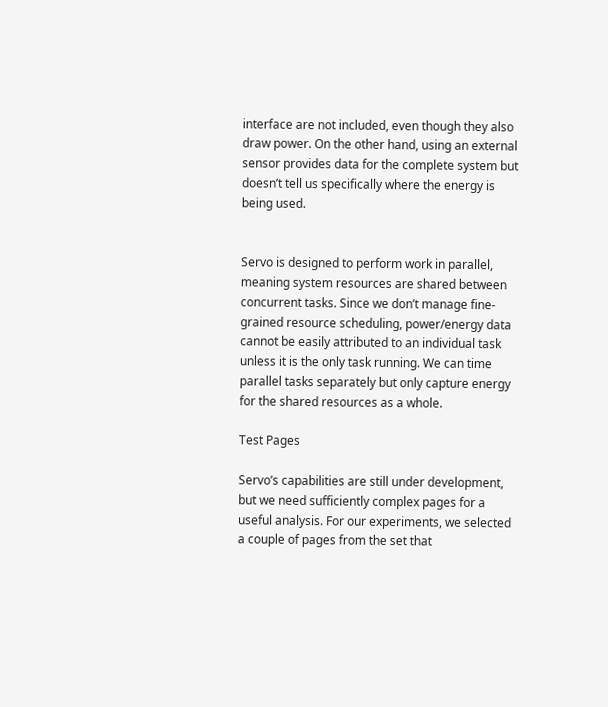interface are not included, even though they also draw power. On the other hand, using an external sensor provides data for the complete system but doesn’t tell us specifically where the energy is being used.


Servo is designed to perform work in parallel, meaning system resources are shared between concurrent tasks. Since we don’t manage fine-grained resource scheduling, power/energy data cannot be easily attributed to an individual task unless it is the only task running. We can time parallel tasks separately but only capture energy for the shared resources as a whole.

Test Pages

Servo’s capabilities are still under development, but we need sufficiently complex pages for a useful analysis. For our experiments, we selected a couple of pages from the set that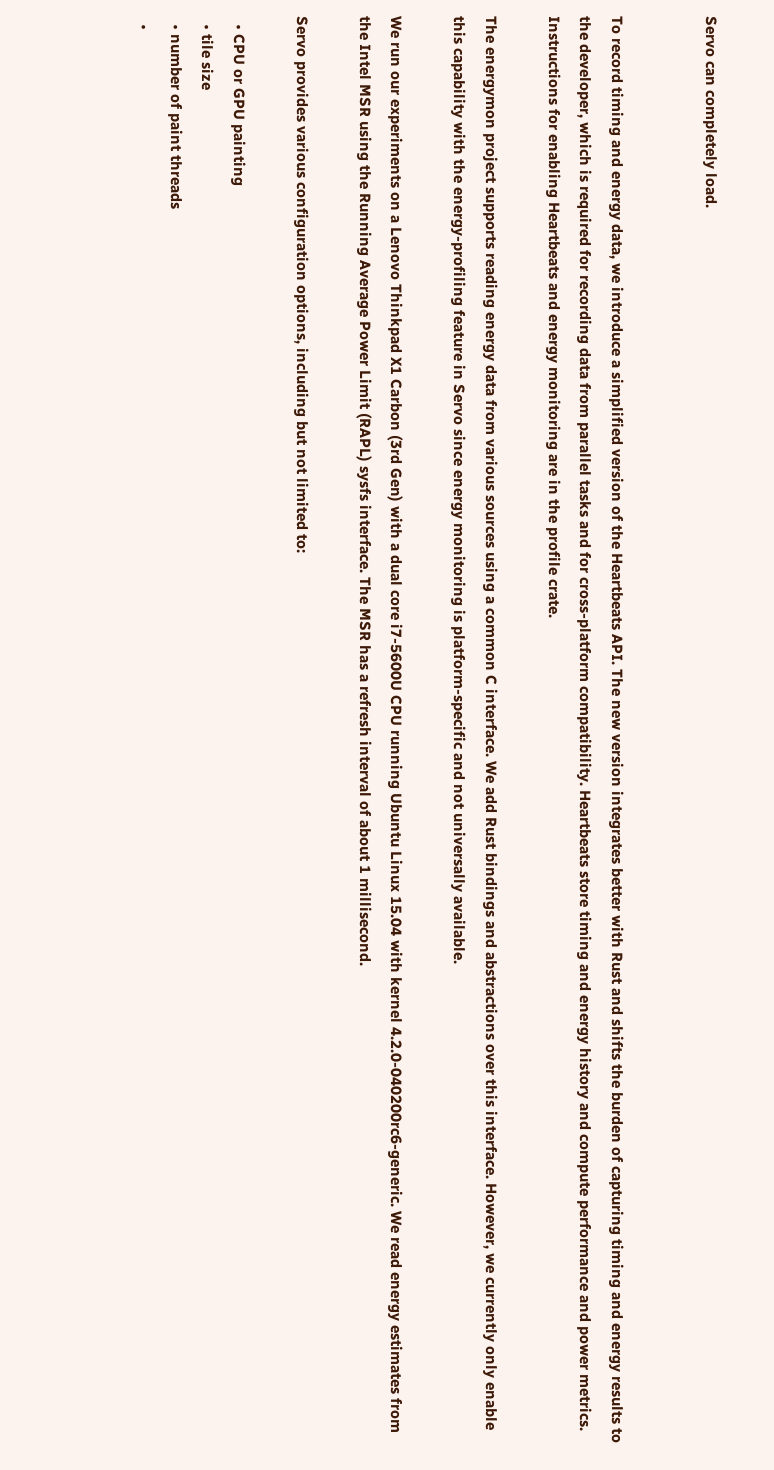Servo can completely load.


To record timing and energy data, we introduce a simplified version of the Heartbeats API. The new version integrates better with Rust and shifts the burden of capturing timing and energy results to the developer, which is required for recording data from parallel tasks and for cross-platform compatibility. Heartbeats store timing and energy history and compute performance and power metrics. Instructions for enabling Heartbeats and energy monitoring are in the profile crate.

The energymon project supports reading energy data from various sources using a common C interface. We add Rust bindings and abstractions over this interface. However, we currently only enable this capability with the energy-profiling feature in Servo since energy monitoring is platform-specific and not universally available.

We run our experiments on a Lenovo Thinkpad X1 Carbon (3rd Gen) with a dual core i7-5600U CPU running Ubuntu Linux 15.04 with kernel 4.2.0-040200rc6-generic. We read energy estimates from the Intel MSR using the Running Average Power Limit (RAPL) sysfs interface. The MSR has a refresh interval of about 1 millisecond.

Servo provides various configuration options, including but not limited to:

  • CPU or GPU painting
  • tile size
  • number of paint threads
  •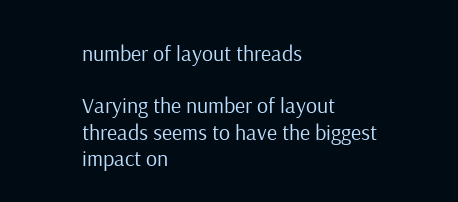number of layout threads

Varying the number of layout threads seems to have the biggest impact on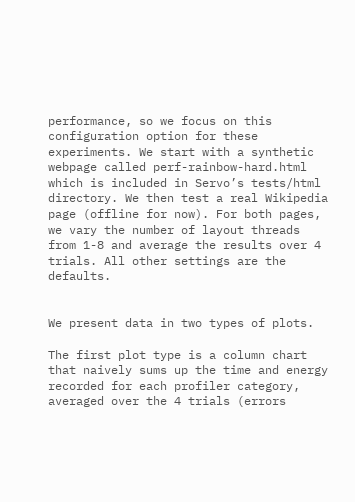performance, so we focus on this configuration option for these experiments. We start with a synthetic webpage called perf-rainbow-hard.html which is included in Servo’s tests/html directory. We then test a real Wikipedia page (offline for now). For both pages, we vary the number of layout threads from 1-8 and average the results over 4 trials. All other settings are the defaults.


We present data in two types of plots.

The first plot type is a column chart that naively sums up the time and energy recorded for each profiler category, averaged over the 4 trials (errors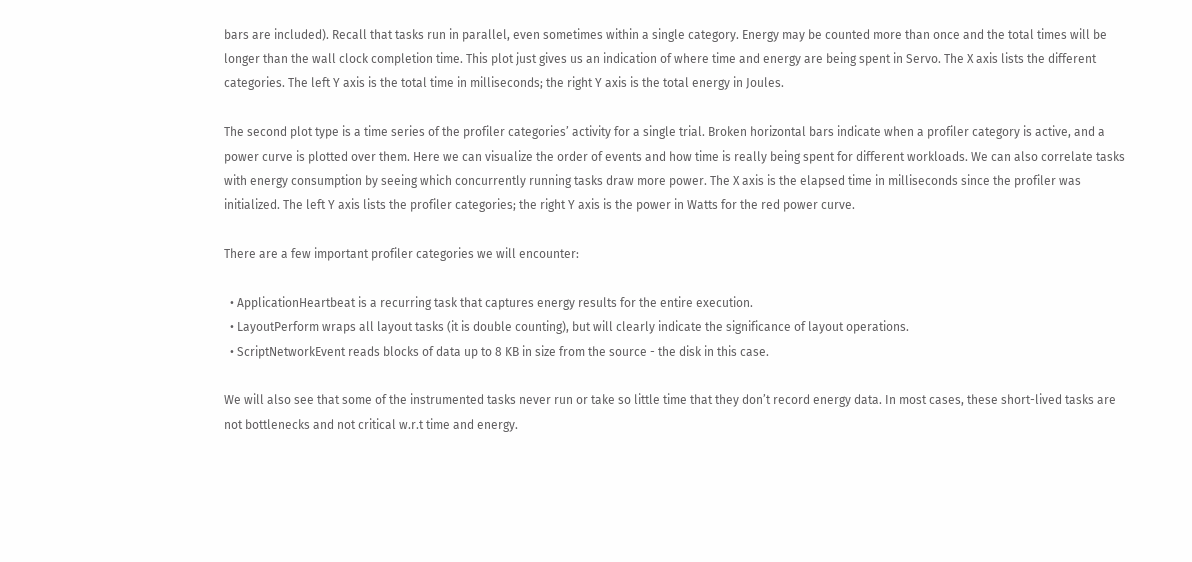bars are included). Recall that tasks run in parallel, even sometimes within a single category. Energy may be counted more than once and the total times will be longer than the wall clock completion time. This plot just gives us an indication of where time and energy are being spent in Servo. The X axis lists the different categories. The left Y axis is the total time in milliseconds; the right Y axis is the total energy in Joules.

The second plot type is a time series of the profiler categories’ activity for a single trial. Broken horizontal bars indicate when a profiler category is active, and a power curve is plotted over them. Here we can visualize the order of events and how time is really being spent for different workloads. We can also correlate tasks with energy consumption by seeing which concurrently running tasks draw more power. The X axis is the elapsed time in milliseconds since the profiler was initialized. The left Y axis lists the profiler categories; the right Y axis is the power in Watts for the red power curve.

There are a few important profiler categories we will encounter:

  • ApplicationHeartbeat is a recurring task that captures energy results for the entire execution.
  • LayoutPerform wraps all layout tasks (it is double counting), but will clearly indicate the significance of layout operations.
  • ScriptNetworkEvent reads blocks of data up to 8 KB in size from the source - the disk in this case.

We will also see that some of the instrumented tasks never run or take so little time that they don’t record energy data. In most cases, these short-lived tasks are not bottlenecks and not critical w.r.t time and energy.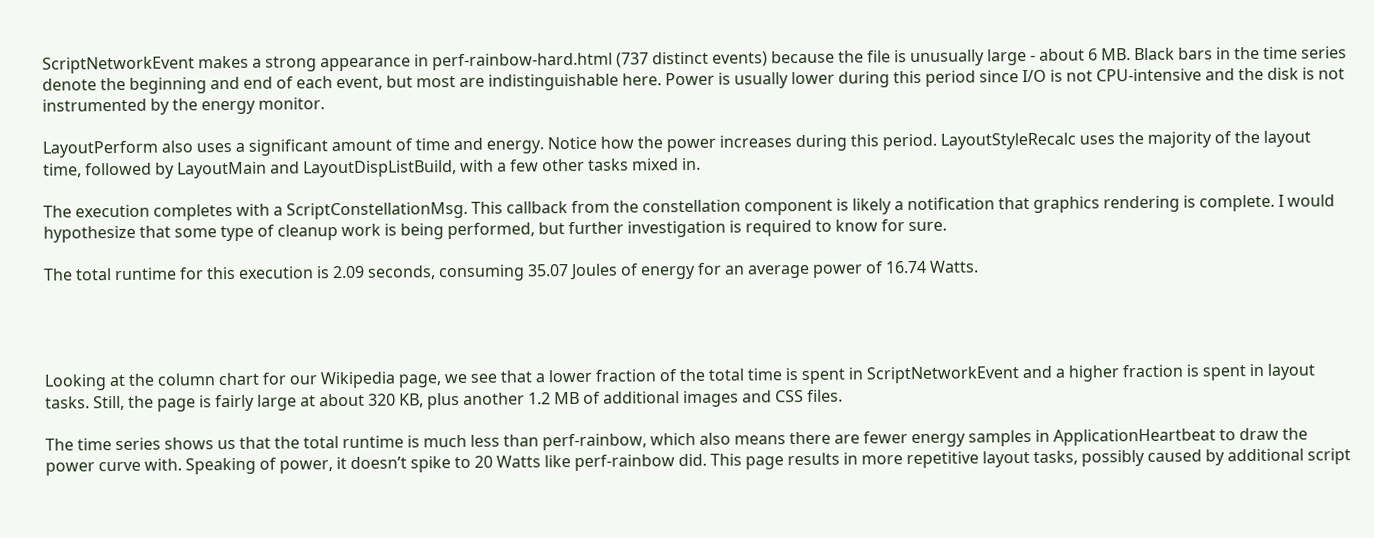ScriptNetworkEvent makes a strong appearance in perf-rainbow-hard.html (737 distinct events) because the file is unusually large - about 6 MB. Black bars in the time series denote the beginning and end of each event, but most are indistinguishable here. Power is usually lower during this period since I/O is not CPU-intensive and the disk is not instrumented by the energy monitor.

LayoutPerform also uses a significant amount of time and energy. Notice how the power increases during this period. LayoutStyleRecalc uses the majority of the layout time, followed by LayoutMain and LayoutDispListBuild, with a few other tasks mixed in.

The execution completes with a ScriptConstellationMsg. This callback from the constellation component is likely a notification that graphics rendering is complete. I would hypothesize that some type of cleanup work is being performed, but further investigation is required to know for sure.

The total runtime for this execution is 2.09 seconds, consuming 35.07 Joules of energy for an average power of 16.74 Watts.




Looking at the column chart for our Wikipedia page, we see that a lower fraction of the total time is spent in ScriptNetworkEvent and a higher fraction is spent in layout tasks. Still, the page is fairly large at about 320 KB, plus another 1.2 MB of additional images and CSS files.

The time series shows us that the total runtime is much less than perf-rainbow, which also means there are fewer energy samples in ApplicationHeartbeat to draw the power curve with. Speaking of power, it doesn’t spike to 20 Watts like perf-rainbow did. This page results in more repetitive layout tasks, possibly caused by additional script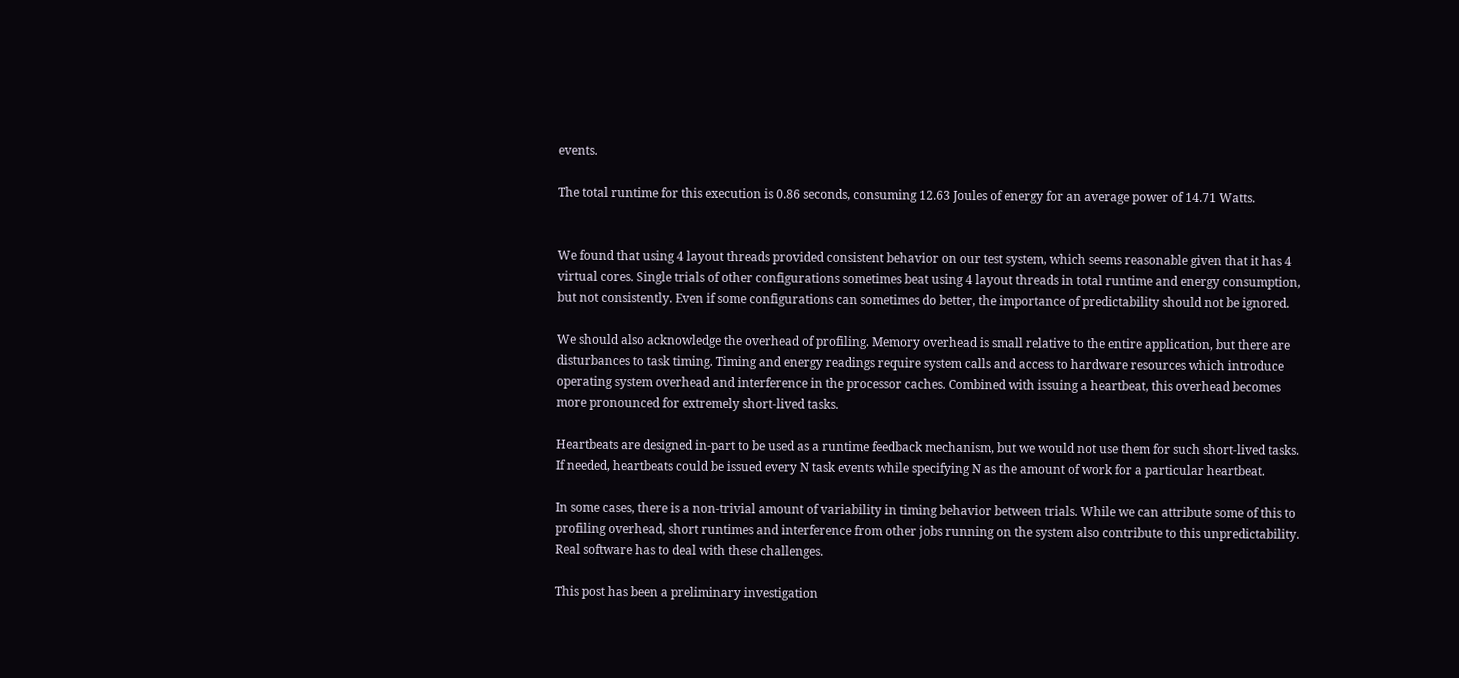events.

The total runtime for this execution is 0.86 seconds, consuming 12.63 Joules of energy for an average power of 14.71 Watts.


We found that using 4 layout threads provided consistent behavior on our test system, which seems reasonable given that it has 4 virtual cores. Single trials of other configurations sometimes beat using 4 layout threads in total runtime and energy consumption, but not consistently. Even if some configurations can sometimes do better, the importance of predictability should not be ignored.

We should also acknowledge the overhead of profiling. Memory overhead is small relative to the entire application, but there are disturbances to task timing. Timing and energy readings require system calls and access to hardware resources which introduce operating system overhead and interference in the processor caches. Combined with issuing a heartbeat, this overhead becomes more pronounced for extremely short-lived tasks.

Heartbeats are designed in-part to be used as a runtime feedback mechanism, but we would not use them for such short-lived tasks. If needed, heartbeats could be issued every N task events while specifying N as the amount of work for a particular heartbeat.

In some cases, there is a non-trivial amount of variability in timing behavior between trials. While we can attribute some of this to profiling overhead, short runtimes and interference from other jobs running on the system also contribute to this unpredictability. Real software has to deal with these challenges.

This post has been a preliminary investigation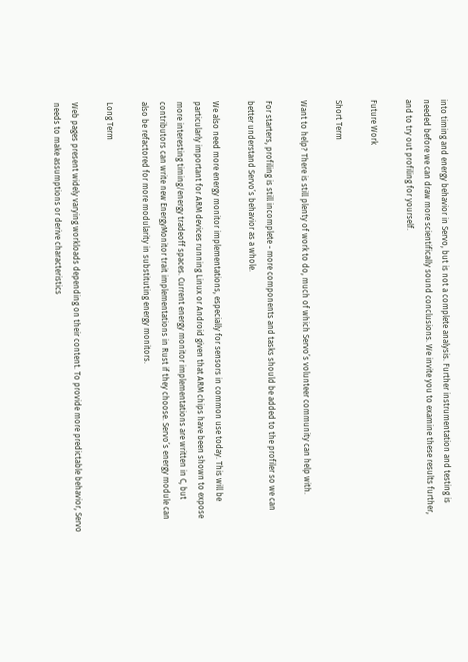into timing and energy behavior in Servo, but is not a complete analysis. Further instrumentation and testing is needed before we can draw more scientifically sound conclusions. We invite you to examine these results further, and to try out profiling for yourself.

Future Work

Short Term

Want to help? There is still plenty of work to do, much of which Servo’s volunteer community can help with.

For starters, profiling is still incomplete - more components and tasks should be added to the profiler so we can better understand Servo’s behavior as a whole.

We also need more energy monitor implementations, especially for sensors in common use today. This will be particularly important for ARM devices running Linux or Android given that ARM chips have been shown to expose more interesting timing/energy tradeoff spaces. Current energy monitor implementations are written in C, but contributors can write new EnergyMonitor trait implementations in Rust if they choose. Servo’s energy module can also be refactored for more modularity in substituting energy monitors.

Long Term

Web pages present widely varying workloads depending on their content. To provide more predictable behavior, Servo needs to make assumptions or derive characteristics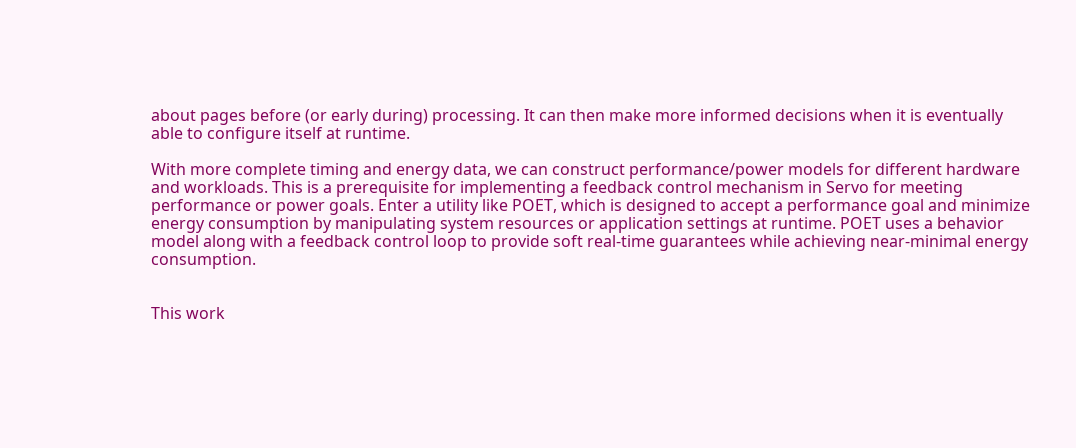about pages before (or early during) processing. It can then make more informed decisions when it is eventually able to configure itself at runtime.

With more complete timing and energy data, we can construct performance/power models for different hardware and workloads. This is a prerequisite for implementing a feedback control mechanism in Servo for meeting performance or power goals. Enter a utility like POET, which is designed to accept a performance goal and minimize energy consumption by manipulating system resources or application settings at runtime. POET uses a behavior model along with a feedback control loop to provide soft real-time guarantees while achieving near-minimal energy consumption.


This work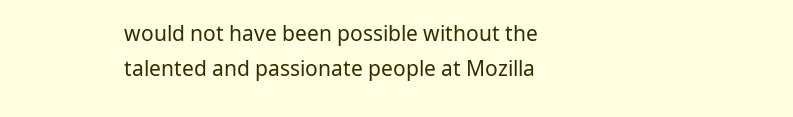would not have been possible without the talented and passionate people at Mozilla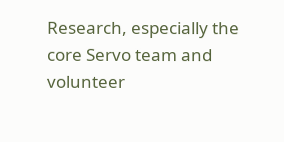Research, especially the core Servo team and volunteer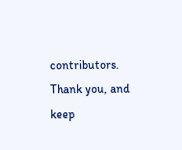contributors. Thank you, and keep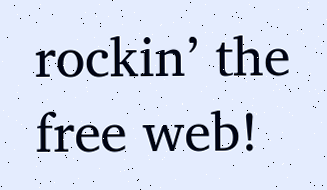rockin’ the free web!